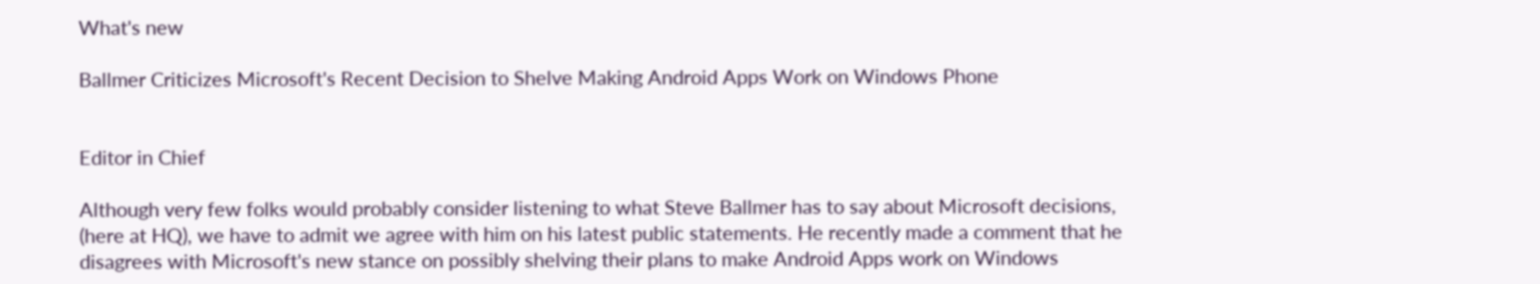What's new

Ballmer Criticizes Microsoft's Recent Decision to Shelve Making Android Apps Work on Windows Phone


Editor in Chief

Although very few folks would probably consider listening to what Steve Ballmer has to say about Microsoft decisions, (here at HQ), we have to admit we agree with him on his latest public statements. He recently made a comment that he disagrees with Microsoft's new stance on possibly shelving their plans to make Android Apps work on Windows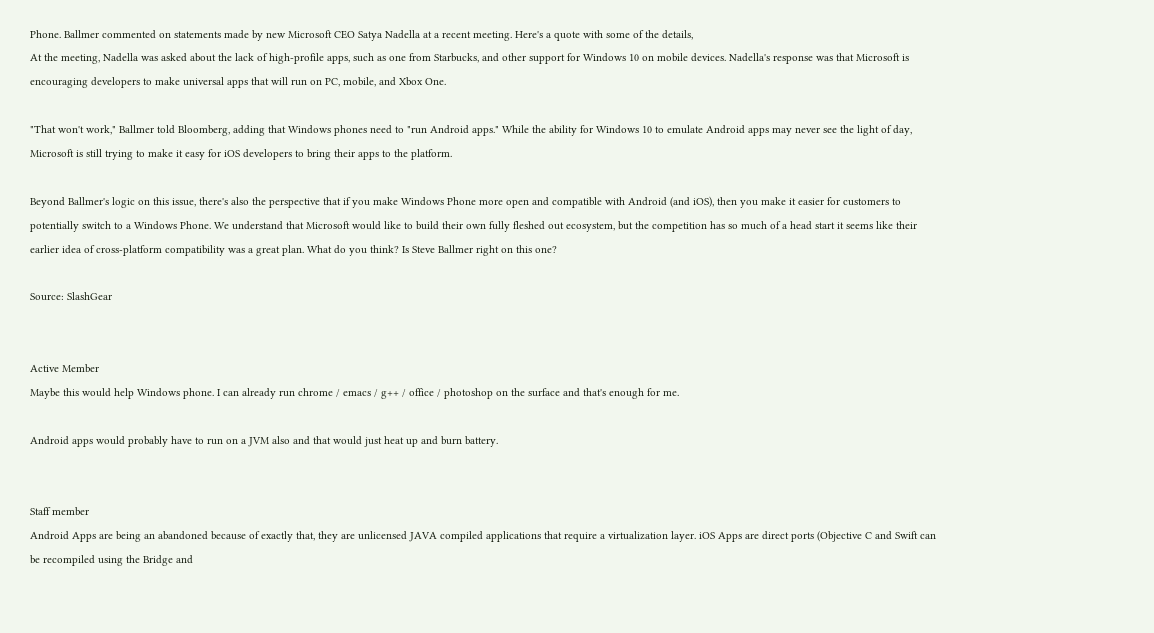Phone. Ballmer commented on statements made by new Microsoft CEO Satya Nadella at a recent meeting. Here's a quote with some of the details,
At the meeting, Nadella was asked about the lack of high-profile apps, such as one from Starbucks, and other support for Windows 10 on mobile devices. Nadella's response was that Microsoft is encouraging developers to make universal apps that will run on PC, mobile, and Xbox One.

"That won't work," Ballmer told Bloomberg, adding that Windows phones need to "run Android apps." While the ability for Windows 10 to emulate Android apps may never see the light of day, Microsoft is still trying to make it easy for iOS developers to bring their apps to the platform.

Beyond Ballmer's logic on this issue, there's also the perspective that if you make Windows Phone more open and compatible with Android (and iOS), then you make it easier for customers to potentially switch to a Windows Phone. We understand that Microsoft would like to build their own fully fleshed out ecosystem, but the competition has so much of a head start it seems like their earlier idea of cross-platform compatibility was a great plan. What do you think? Is Steve Ballmer right on this one?

Source: SlashGear


Active Member
Maybe this would help Windows phone. I can already run chrome / emacs / g++ / office / photoshop on the surface and that's enough for me.

Android apps would probably have to run on a JVM also and that would just heat up and burn battery.


Staff member
Android Apps are being an abandoned because of exactly that, they are unlicensed JAVA compiled applications that require a virtualization layer. iOS Apps are direct ports (Objective C and Swift can be recompiled using the Bridge and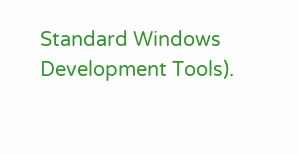Standard Windows Development Tools).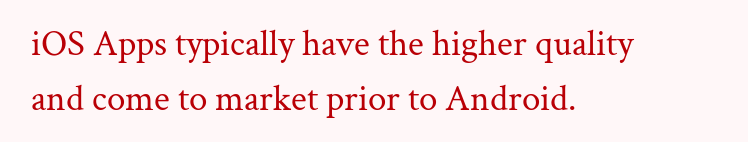iOS Apps typically have the higher quality and come to market prior to Android.